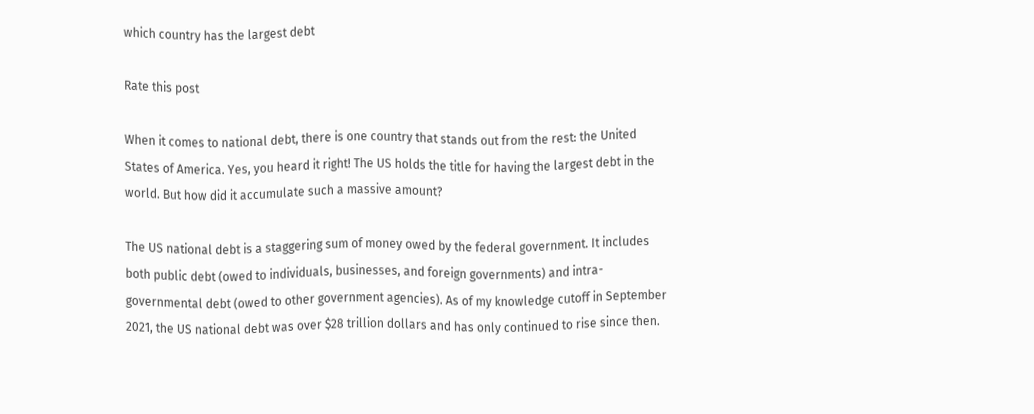which country has the largest debt

Rate this post

When it comes to national debt, there is one country that stands out from the rest: the United States of America. Yes, you heard it right! The US holds the title for having the largest debt in the world. But how did it accumulate such a massive amount?

The US national debt is a staggering sum of money owed by the federal government. It includes both public debt (owed to individuals, businesses, and foreign governments) and intra-governmental debt (owed to other government agencies). As of my knowledge cutoff in September 2021, the US national debt was over $28 trillion dollars and has only continued to rise since then.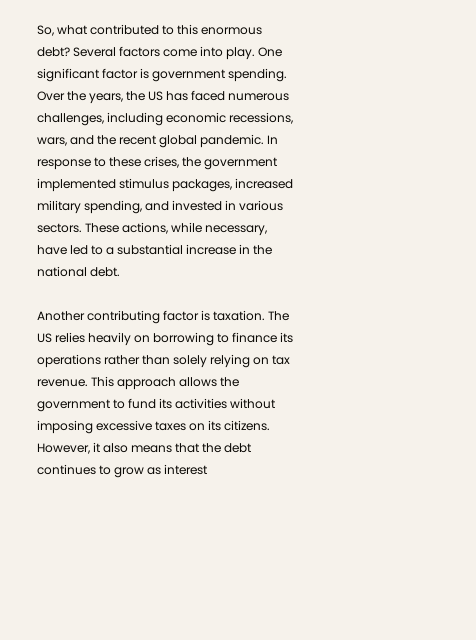So, what contributed to this enormous debt? Several factors come into play. One significant factor is government spending. Over the years, the US has faced numerous challenges, including economic recessions, wars, and the recent global pandemic. In response to these crises, the government implemented stimulus packages, increased military spending, and invested in various sectors. These actions, while necessary, have led to a substantial increase in the national debt.

Another contributing factor is taxation. The US relies heavily on borrowing to finance its operations rather than solely relying on tax revenue. This approach allows the government to fund its activities without imposing excessive taxes on its citizens. However, it also means that the debt continues to grow as interest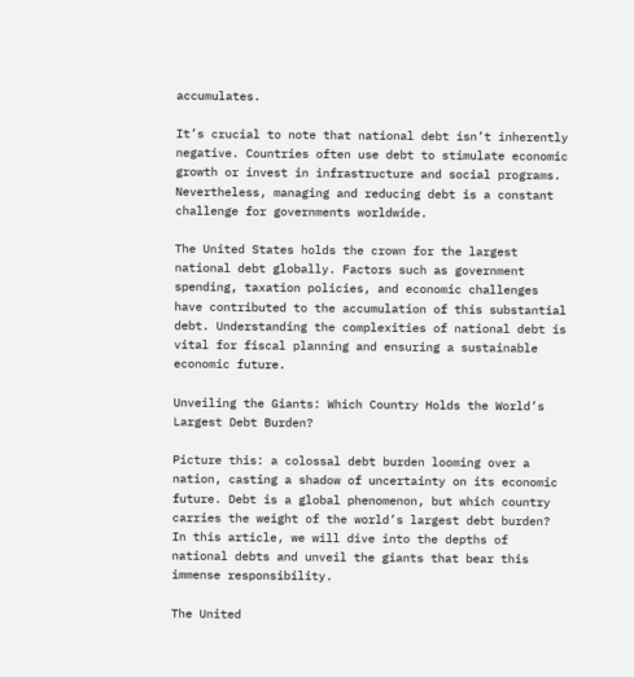accumulates.

It’s crucial to note that national debt isn’t inherently negative. Countries often use debt to stimulate economic growth or invest in infrastructure and social programs. Nevertheless, managing and reducing debt is a constant challenge for governments worldwide.

The United States holds the crown for the largest national debt globally. Factors such as government spending, taxation policies, and economic challenges have contributed to the accumulation of this substantial debt. Understanding the complexities of national debt is vital for fiscal planning and ensuring a sustainable economic future.

Unveiling the Giants: Which Country Holds the World’s Largest Debt Burden?

Picture this: a colossal debt burden looming over a nation, casting a shadow of uncertainty on its economic future. Debt is a global phenomenon, but which country carries the weight of the world’s largest debt burden? In this article, we will dive into the depths of national debts and unveil the giants that bear this immense responsibility.

The United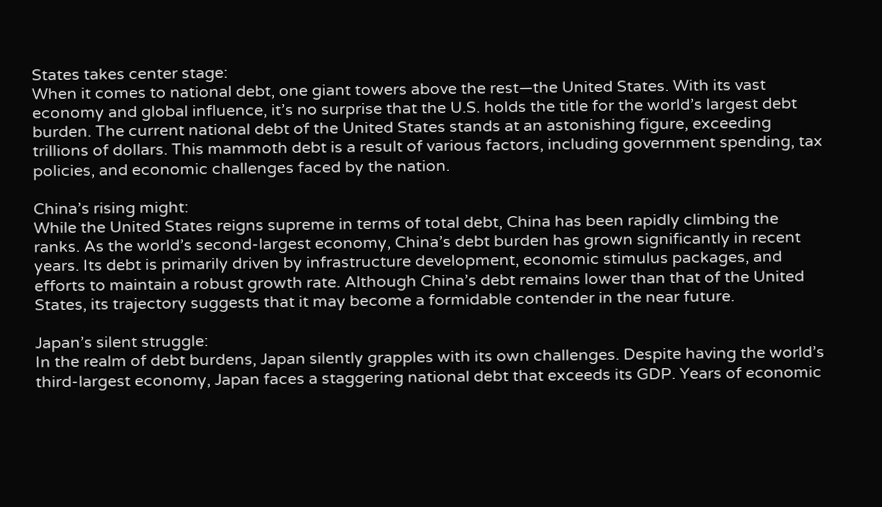States takes center stage:
When it comes to national debt, one giant towers above the rest—the United States. With its vast economy and global influence, it’s no surprise that the U.S. holds the title for the world’s largest debt burden. The current national debt of the United States stands at an astonishing figure, exceeding trillions of dollars. This mammoth debt is a result of various factors, including government spending, tax policies, and economic challenges faced by the nation.

China’s rising might:
While the United States reigns supreme in terms of total debt, China has been rapidly climbing the ranks. As the world’s second-largest economy, China’s debt burden has grown significantly in recent years. Its debt is primarily driven by infrastructure development, economic stimulus packages, and efforts to maintain a robust growth rate. Although China’s debt remains lower than that of the United States, its trajectory suggests that it may become a formidable contender in the near future.

Japan’s silent struggle:
In the realm of debt burdens, Japan silently grapples with its own challenges. Despite having the world’s third-largest economy, Japan faces a staggering national debt that exceeds its GDP. Years of economic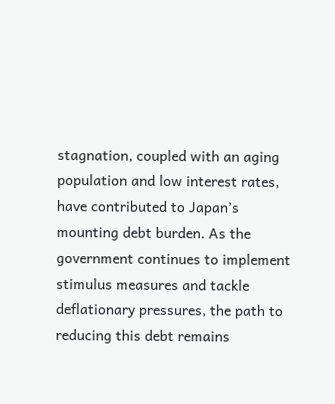stagnation, coupled with an aging population and low interest rates, have contributed to Japan’s mounting debt burden. As the government continues to implement stimulus measures and tackle deflationary pressures, the path to reducing this debt remains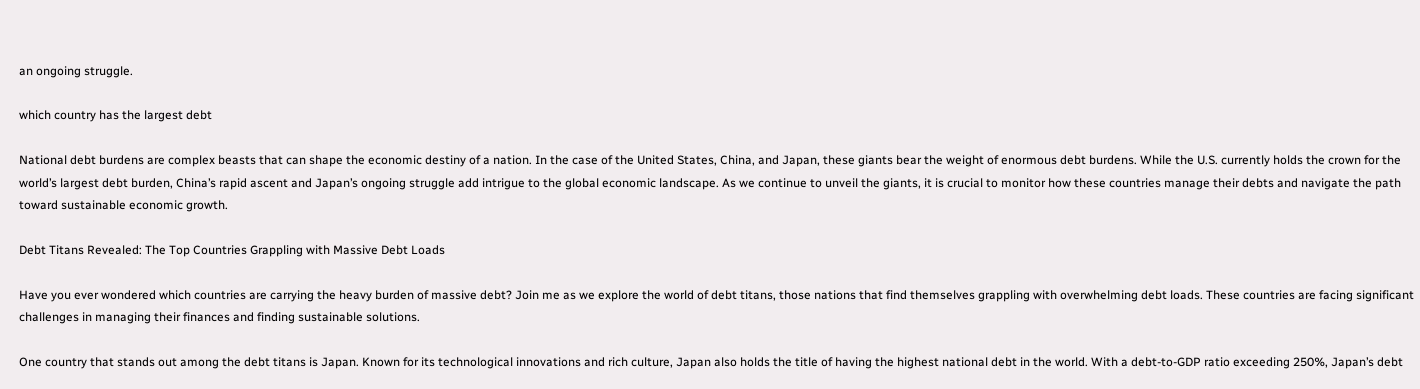an ongoing struggle.

which country has the largest debt

National debt burdens are complex beasts that can shape the economic destiny of a nation. In the case of the United States, China, and Japan, these giants bear the weight of enormous debt burdens. While the U.S. currently holds the crown for the world’s largest debt burden, China’s rapid ascent and Japan’s ongoing struggle add intrigue to the global economic landscape. As we continue to unveil the giants, it is crucial to monitor how these countries manage their debts and navigate the path toward sustainable economic growth.

Debt Titans Revealed: The Top Countries Grappling with Massive Debt Loads

Have you ever wondered which countries are carrying the heavy burden of massive debt? Join me as we explore the world of debt titans, those nations that find themselves grappling with overwhelming debt loads. These countries are facing significant challenges in managing their finances and finding sustainable solutions.

One country that stands out among the debt titans is Japan. Known for its technological innovations and rich culture, Japan also holds the title of having the highest national debt in the world. With a debt-to-GDP ratio exceeding 250%, Japan’s debt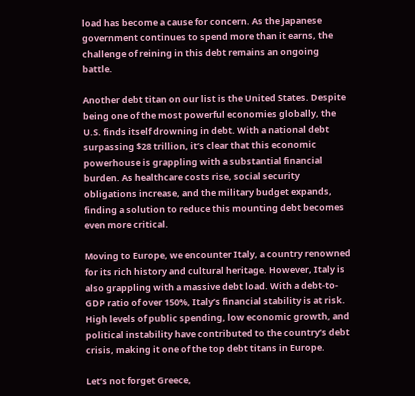load has become a cause for concern. As the Japanese government continues to spend more than it earns, the challenge of reining in this debt remains an ongoing battle.

Another debt titan on our list is the United States. Despite being one of the most powerful economies globally, the U.S. finds itself drowning in debt. With a national debt surpassing $28 trillion, it’s clear that this economic powerhouse is grappling with a substantial financial burden. As healthcare costs rise, social security obligations increase, and the military budget expands, finding a solution to reduce this mounting debt becomes even more critical.

Moving to Europe, we encounter Italy, a country renowned for its rich history and cultural heritage. However, Italy is also grappling with a massive debt load. With a debt-to-GDP ratio of over 150%, Italy’s financial stability is at risk. High levels of public spending, low economic growth, and political instability have contributed to the country’s debt crisis, making it one of the top debt titans in Europe.

Let’s not forget Greece,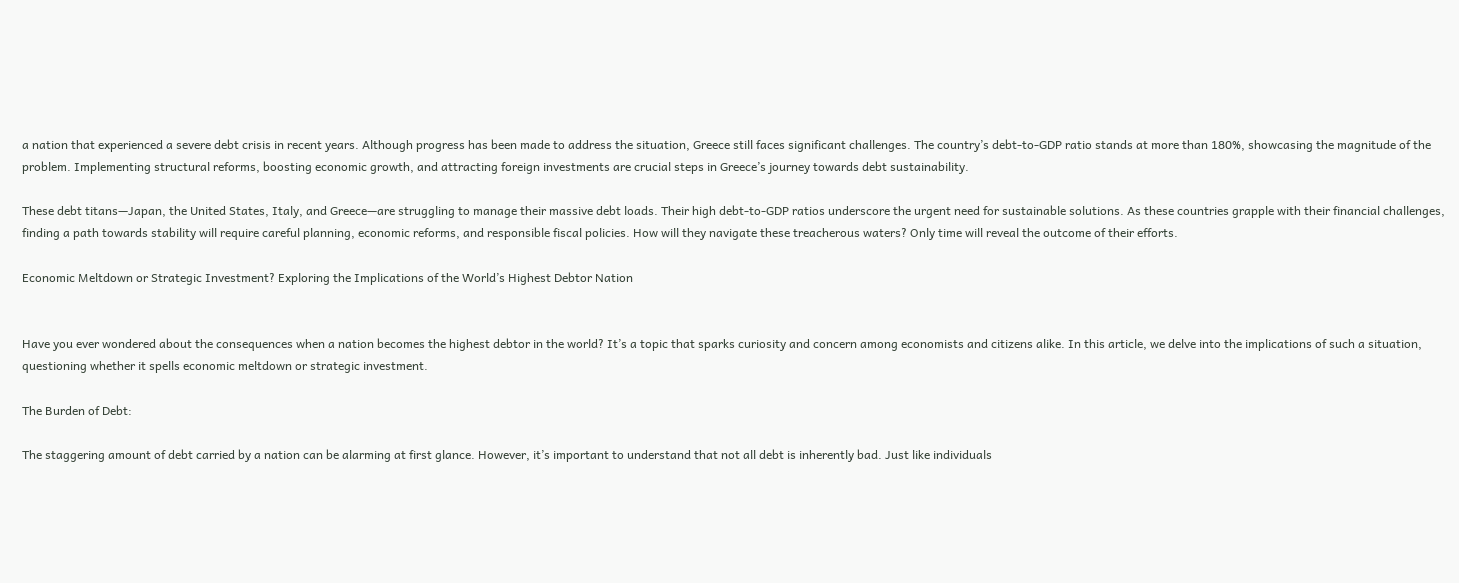a nation that experienced a severe debt crisis in recent years. Although progress has been made to address the situation, Greece still faces significant challenges. The country’s debt-to-GDP ratio stands at more than 180%, showcasing the magnitude of the problem. Implementing structural reforms, boosting economic growth, and attracting foreign investments are crucial steps in Greece’s journey towards debt sustainability.

These debt titans—Japan, the United States, Italy, and Greece—are struggling to manage their massive debt loads. Their high debt-to-GDP ratios underscore the urgent need for sustainable solutions. As these countries grapple with their financial challenges, finding a path towards stability will require careful planning, economic reforms, and responsible fiscal policies. How will they navigate these treacherous waters? Only time will reveal the outcome of their efforts.

Economic Meltdown or Strategic Investment? Exploring the Implications of the World’s Highest Debtor Nation


Have you ever wondered about the consequences when a nation becomes the highest debtor in the world? It’s a topic that sparks curiosity and concern among economists and citizens alike. In this article, we delve into the implications of such a situation, questioning whether it spells economic meltdown or strategic investment.

The Burden of Debt:

The staggering amount of debt carried by a nation can be alarming at first glance. However, it’s important to understand that not all debt is inherently bad. Just like individuals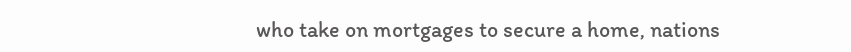who take on mortgages to secure a home, nations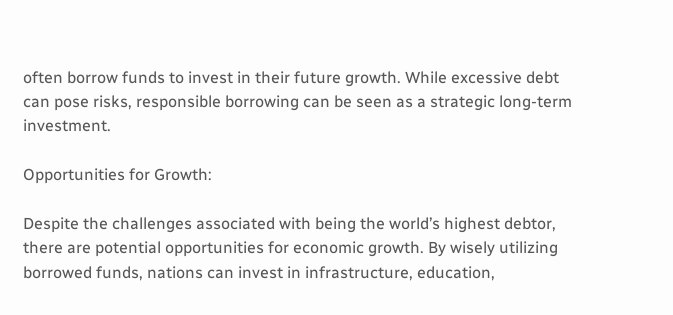often borrow funds to invest in their future growth. While excessive debt can pose risks, responsible borrowing can be seen as a strategic long-term investment.

Opportunities for Growth:

Despite the challenges associated with being the world’s highest debtor, there are potential opportunities for economic growth. By wisely utilizing borrowed funds, nations can invest in infrastructure, education,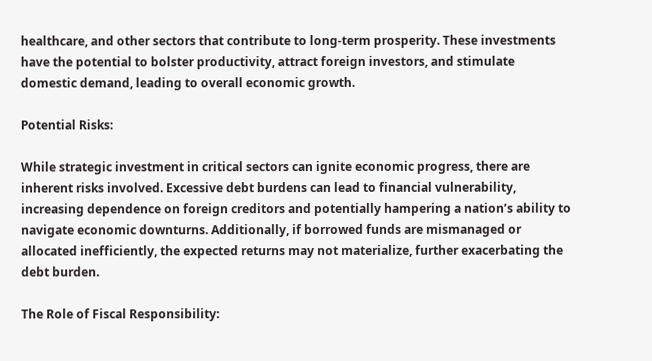healthcare, and other sectors that contribute to long-term prosperity. These investments have the potential to bolster productivity, attract foreign investors, and stimulate domestic demand, leading to overall economic growth.

Potential Risks:

While strategic investment in critical sectors can ignite economic progress, there are inherent risks involved. Excessive debt burdens can lead to financial vulnerability, increasing dependence on foreign creditors and potentially hampering a nation’s ability to navigate economic downturns. Additionally, if borrowed funds are mismanaged or allocated inefficiently, the expected returns may not materialize, further exacerbating the debt burden.

The Role of Fiscal Responsibility: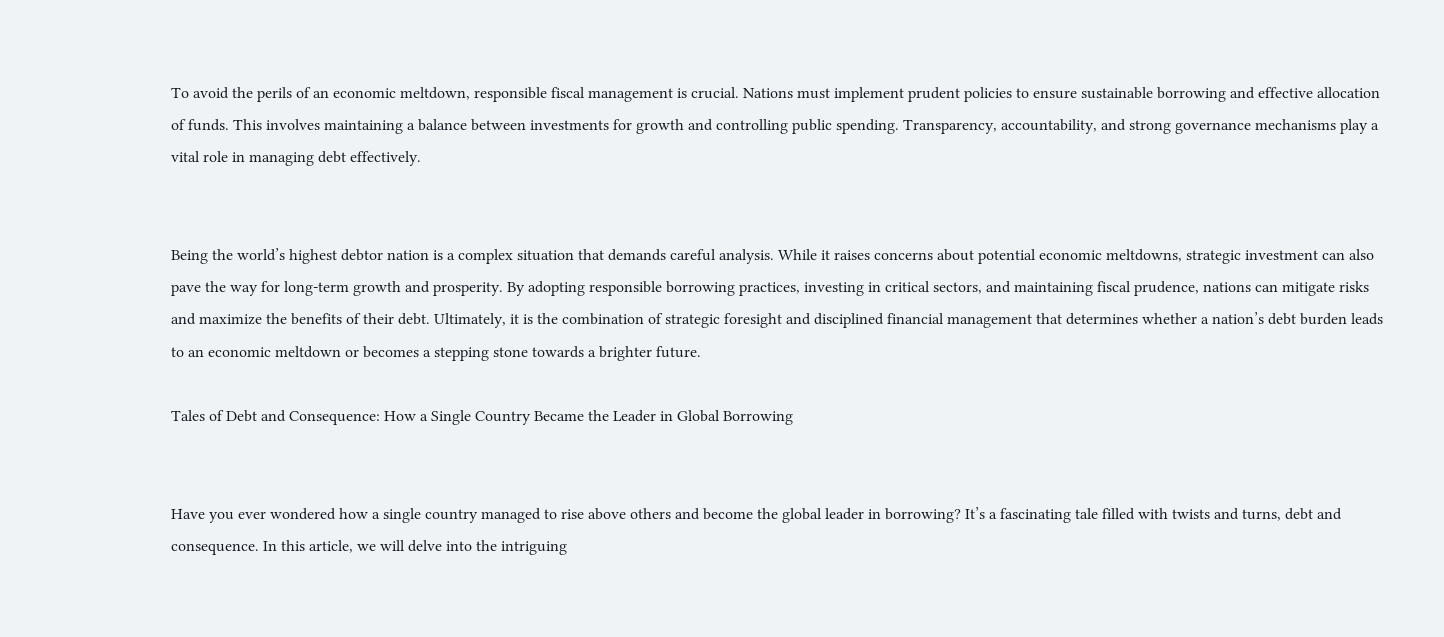To avoid the perils of an economic meltdown, responsible fiscal management is crucial. Nations must implement prudent policies to ensure sustainable borrowing and effective allocation of funds. This involves maintaining a balance between investments for growth and controlling public spending. Transparency, accountability, and strong governance mechanisms play a vital role in managing debt effectively.


Being the world’s highest debtor nation is a complex situation that demands careful analysis. While it raises concerns about potential economic meltdowns, strategic investment can also pave the way for long-term growth and prosperity. By adopting responsible borrowing practices, investing in critical sectors, and maintaining fiscal prudence, nations can mitigate risks and maximize the benefits of their debt. Ultimately, it is the combination of strategic foresight and disciplined financial management that determines whether a nation’s debt burden leads to an economic meltdown or becomes a stepping stone towards a brighter future.

Tales of Debt and Consequence: How a Single Country Became the Leader in Global Borrowing


Have you ever wondered how a single country managed to rise above others and become the global leader in borrowing? It’s a fascinating tale filled with twists and turns, debt and consequence. In this article, we will delve into the intriguing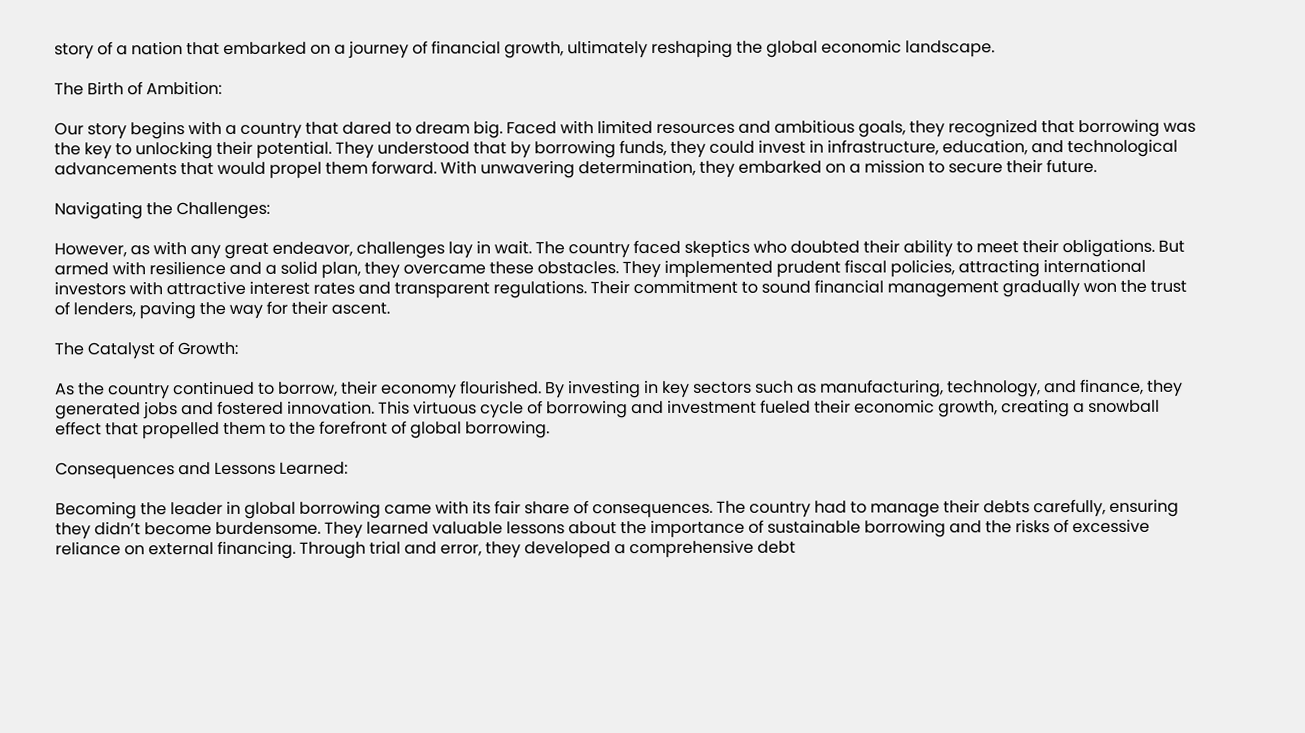story of a nation that embarked on a journey of financial growth, ultimately reshaping the global economic landscape.

The Birth of Ambition:

Our story begins with a country that dared to dream big. Faced with limited resources and ambitious goals, they recognized that borrowing was the key to unlocking their potential. They understood that by borrowing funds, they could invest in infrastructure, education, and technological advancements that would propel them forward. With unwavering determination, they embarked on a mission to secure their future.

Navigating the Challenges:

However, as with any great endeavor, challenges lay in wait. The country faced skeptics who doubted their ability to meet their obligations. But armed with resilience and a solid plan, they overcame these obstacles. They implemented prudent fiscal policies, attracting international investors with attractive interest rates and transparent regulations. Their commitment to sound financial management gradually won the trust of lenders, paving the way for their ascent.

The Catalyst of Growth:

As the country continued to borrow, their economy flourished. By investing in key sectors such as manufacturing, technology, and finance, they generated jobs and fostered innovation. This virtuous cycle of borrowing and investment fueled their economic growth, creating a snowball effect that propelled them to the forefront of global borrowing.

Consequences and Lessons Learned:

Becoming the leader in global borrowing came with its fair share of consequences. The country had to manage their debts carefully, ensuring they didn’t become burdensome. They learned valuable lessons about the importance of sustainable borrowing and the risks of excessive reliance on external financing. Through trial and error, they developed a comprehensive debt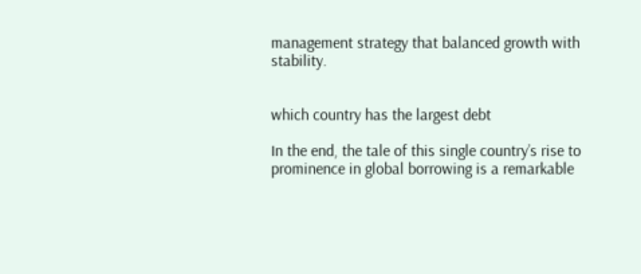management strategy that balanced growth with stability.


which country has the largest debt

In the end, the tale of this single country’s rise to prominence in global borrowing is a remarkable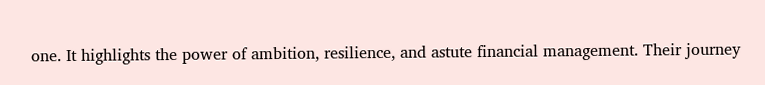one. It highlights the power of ambition, resilience, and astute financial management. Their journey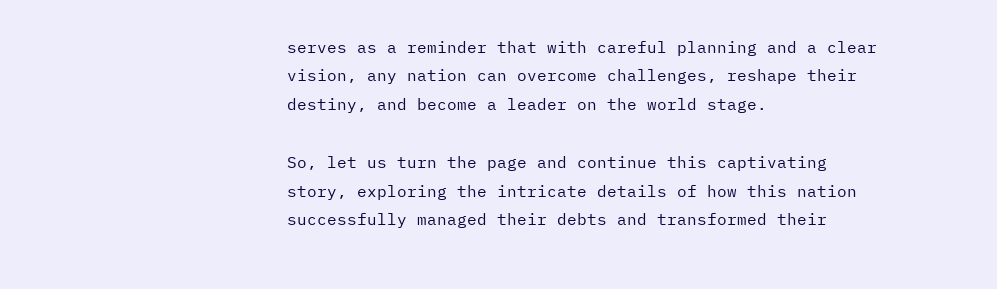serves as a reminder that with careful planning and a clear vision, any nation can overcome challenges, reshape their destiny, and become a leader on the world stage.

So, let us turn the page and continue this captivating story, exploring the intricate details of how this nation successfully managed their debts and transformed their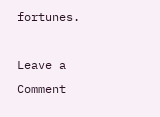fortunes.

Leave a Comment